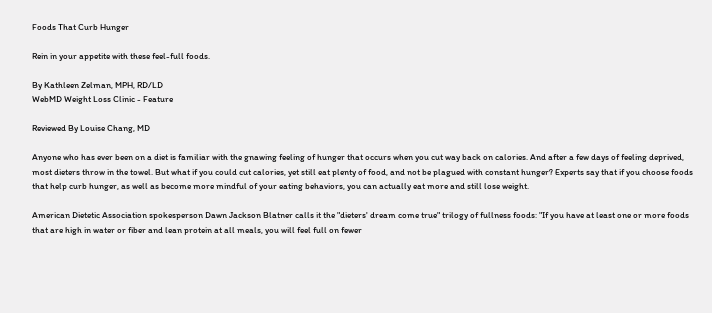Foods That Curb Hunger

Rein in your appetite with these feel-full foods.

By Kathleen Zelman, MPH, RD/LD
WebMD Weight Loss Clinic - Feature

Reviewed By Louise Chang, MD

Anyone who has ever been on a diet is familiar with the gnawing feeling of hunger that occurs when you cut way back on calories. And after a few days of feeling deprived, most dieters throw in the towel. But what if you could cut calories, yet still eat plenty of food, and not be plagued with constant hunger? Experts say that if you choose foods that help curb hunger, as well as become more mindful of your eating behaviors, you can actually eat more and still lose weight.

American Dietetic Association spokesperson Dawn Jackson Blatner calls it the "dieters' dream come true" trilogy of fullness foods: "If you have at least one or more foods that are high in water or fiber and lean protein at all meals, you will feel full on fewer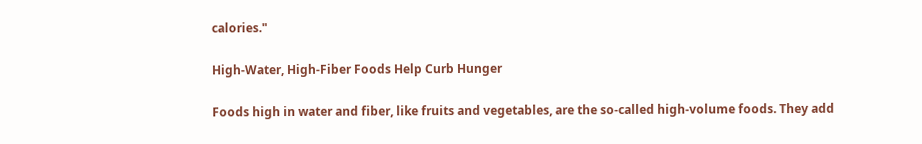calories."

High-Water, High-Fiber Foods Help Curb Hunger

Foods high in water and fiber, like fruits and vegetables, are the so-called high-volume foods. They add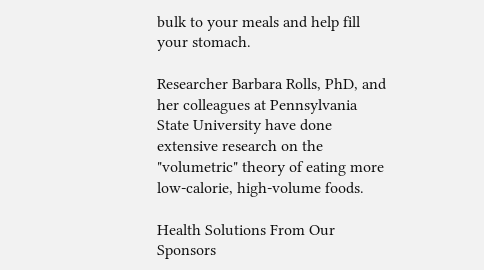bulk to your meals and help fill your stomach.

Researcher Barbara Rolls, PhD, and her colleagues at Pennsylvania State University have done extensive research on the "volumetric" theory of eating more low-calorie, high-volume foods.

Health Solutions From Our Sponsors